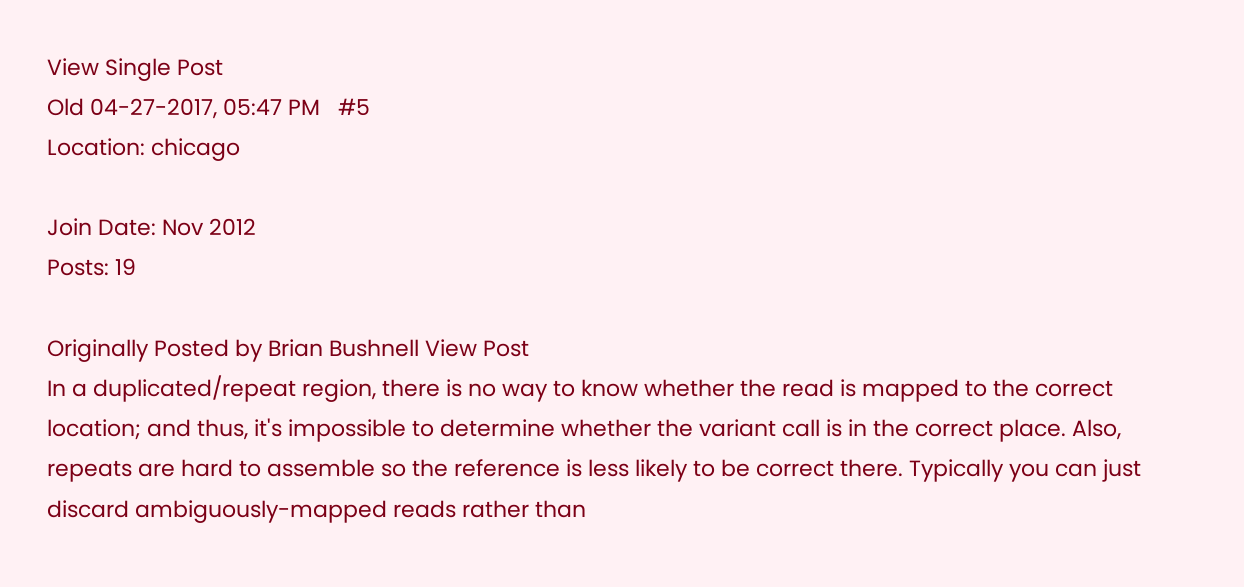View Single Post
Old 04-27-2017, 05:47 PM   #5
Location: chicago

Join Date: Nov 2012
Posts: 19

Originally Posted by Brian Bushnell View Post
In a duplicated/repeat region, there is no way to know whether the read is mapped to the correct location; and thus, it's impossible to determine whether the variant call is in the correct place. Also, repeats are hard to assemble so the reference is less likely to be correct there. Typically you can just discard ambiguously-mapped reads rather than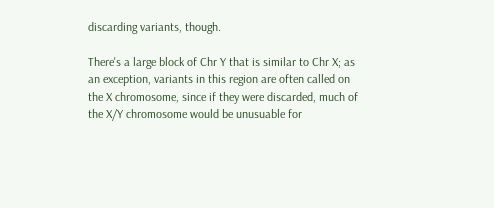discarding variants, though.

There's a large block of Chr Y that is similar to Chr X; as an exception, variants in this region are often called on the X chromosome, since if they were discarded, much of the X/Y chromosome would be unusuable for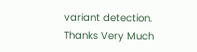variant detection.
Thanks Very Much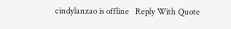cindylanzao is offline   Reply With Quote